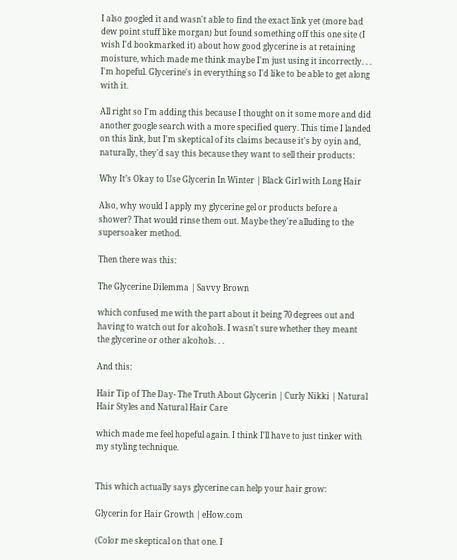I also googled it and wasn't able to find the exact link yet (more bad dew point stuff like morgan) but found something off this one site (I wish I'd bookmarked it) about how good glycerine is at retaining moisture, which made me think maybe I'm just using it incorrectly. . . I'm hopeful. Glycerine's in everything so I'd like to be able to get along with it.

All right so I'm adding this because I thought on it some more and did another google search with a more specified query. This time I landed on this link, but I'm skeptical of its claims because it's by oyin and, naturally, they'd say this because they want to sell their products:

Why It’s Okay to Use Glycerin In Winter | Black Girl with Long Hair

Also, why would I apply my glycerine gel or products before a shower? That would rinse them out. Maybe they're alluding to the supersoaker method.

Then there was this:

The Glycerine Dilemma | Savvy Brown

which confused me with the part about it being 70 degrees out and having to watch out for alcohols. I wasn't sure whether they meant the glycerine or other alcohols. . .

And this:

Hair Tip of The Day- The Truth About Glycerin | Curly Nikki | Natural Hair Styles and Natural Hair Care

which made me feel hopeful again. I think I'll have to just tinker with my styling technique.


This which actually says glycerine can help your hair grow:

Glycerin for Hair Growth | eHow.com

(Color me skeptical on that one. I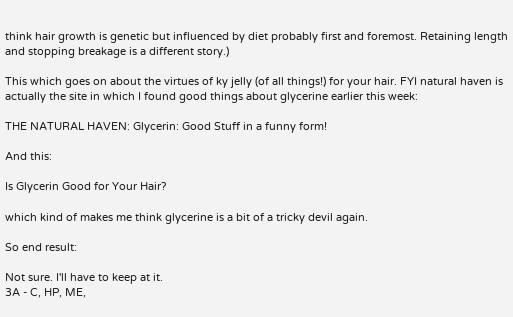think hair growth is genetic but influenced by diet probably first and foremost. Retaining length and stopping breakage is a different story.)

This which goes on about the virtues of ky jelly (of all things!) for your hair. FYI natural haven is actually the site in which I found good things about glycerine earlier this week:

THE NATURAL HAVEN: Glycerin: Good Stuff in a funny form!

And this:

Is Glycerin Good for Your Hair?

which kind of makes me think glycerine is a bit of a tricky devil again.

So end result:

Not sure. I'll have to keep at it.
3A - C, HP, ME,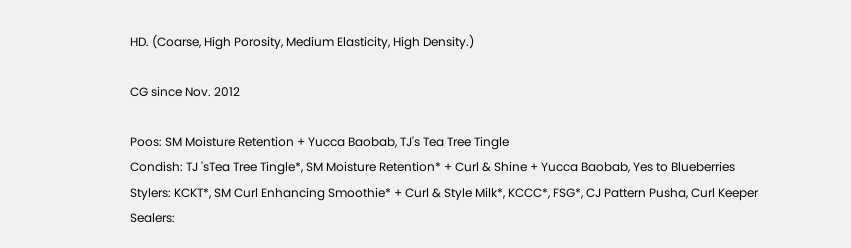HD. (Coarse, High Porosity, Medium Elasticity, High Density.)

CG since Nov. 2012

Poos: SM Moisture Retention + Yucca Baobab, TJ's Tea Tree Tingle
Condish: TJ 'sTea Tree Tingle*, SM Moisture Retention* + Curl & Shine + Yucca Baobab, Yes to Blueberries
Stylers: KCKT*, SM Curl Enhancing Smoothie* + Curl & Style Milk*, KCCC*, FSG*, CJ Pattern Pusha, Curl Keeper
Sealers: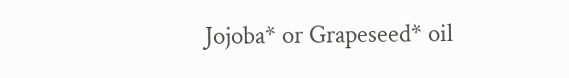Jojoba* or Grapeseed* oil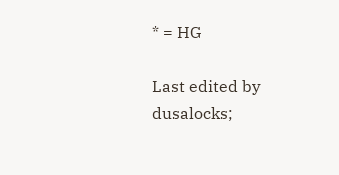* = HG

Last edited by dusalocks;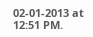02-01-2013 at 12:51 PM.